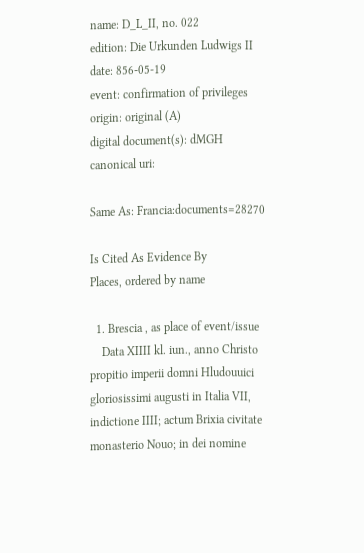name: D_L_II, no. 022
edition: Die Urkunden Ludwigs II
date: 856-05-19
event: confirmation of privileges
origin: original (A)
digital document(s): dMGH
canonical uri:

Same As: Francia:documents=28270

Is Cited As Evidence By
Places, ordered by name

  1. Brescia , as place of event/issue
    Data XIIII kl. iun., anno Christo propitio imperii domni Hludouuici gloriosissimi augusti in Italia VII, indictione IIII; actum Brixia civitate monasterio Nouo; in dei nomine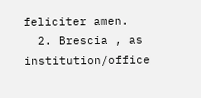feliciter amen.
  2. Brescia , as institution/office